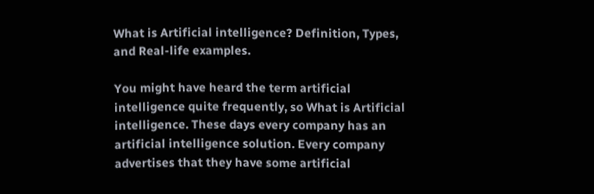What is Artificial intelligence? Definition, Types, and Real-life examples.

You might have heard the term artificial intelligence quite frequently, so What is Artificial intelligence. These days every company has an artificial intelligence solution. Every company advertises that they have some artificial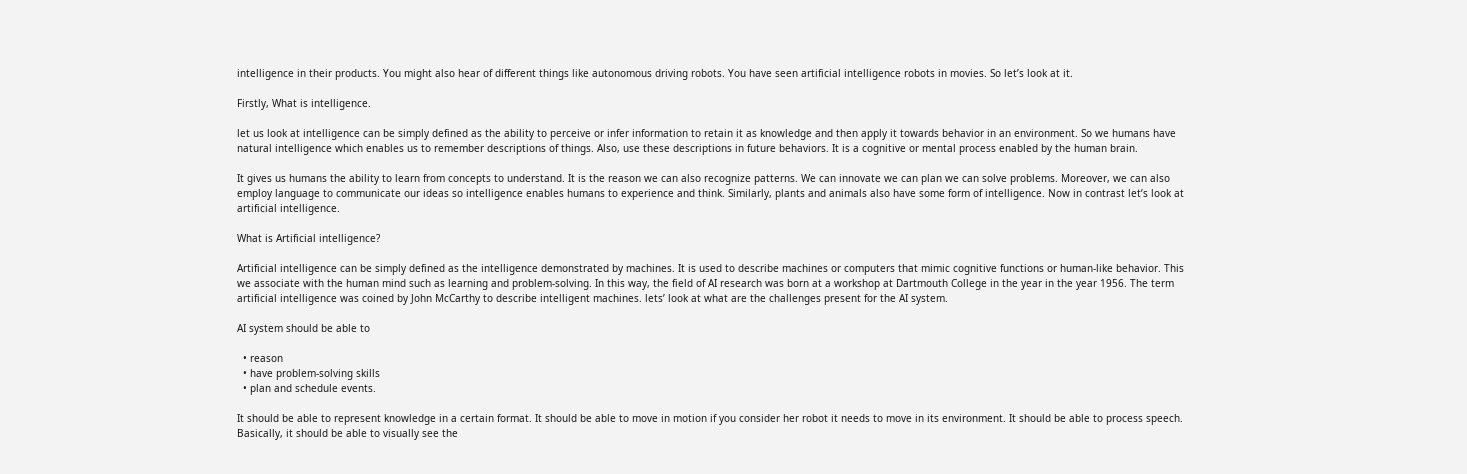intelligence in their products. You might also hear of different things like autonomous driving robots. You have seen artificial intelligence robots in movies. So let’s look at it.

Firstly, What is intelligence.

let us look at intelligence can be simply defined as the ability to perceive or infer information to retain it as knowledge and then apply it towards behavior in an environment. So we humans have natural intelligence which enables us to remember descriptions of things. Also, use these descriptions in future behaviors. It is a cognitive or mental process enabled by the human brain.

It gives us humans the ability to learn from concepts to understand. It is the reason we can also recognize patterns. We can innovate we can plan we can solve problems. Moreover, we can also employ language to communicate our ideas so intelligence enables humans to experience and think. Similarly, plants and animals also have some form of intelligence. Now in contrast let’s look at artificial intelligence.

What is Artificial intelligence?

Artificial intelligence can be simply defined as the intelligence demonstrated by machines. It is used to describe machines or computers that mimic cognitive functions or human-like behavior. This we associate with the human mind such as learning and problem-solving. In this way, the field of AI research was born at a workshop at Dartmouth College in the year in the year 1956. The term artificial intelligence was coined by John McCarthy to describe intelligent machines. lets’ look at what are the challenges present for the AI system.

AI system should be able to

  • reason
  • have problem-solving skills
  • plan and schedule events.

It should be able to represent knowledge in a certain format. It should be able to move in motion if you consider her robot it needs to move in its environment. It should be able to process speech. Basically, it should be able to visually see the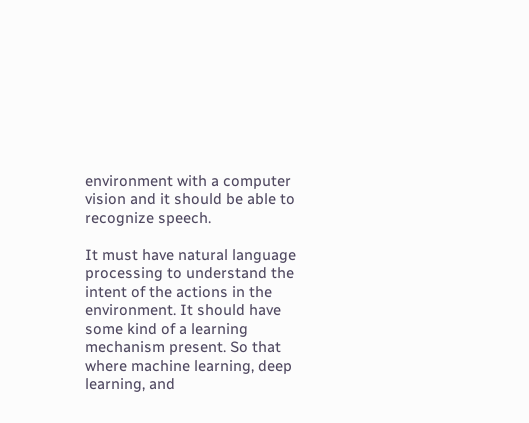environment with a computer vision and it should be able to recognize speech.

It must have natural language processing to understand the intent of the actions in the environment. It should have some kind of a learning mechanism present. So that where machine learning, deep learning, and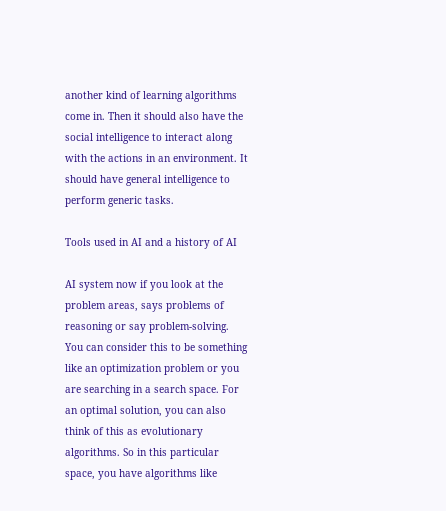another kind of learning algorithms come in. Then it should also have the social intelligence to interact along with the actions in an environment. It should have general intelligence to perform generic tasks.

Tools used in AI and a history of AI

AI system now if you look at the problem areas, says problems of reasoning or say problem-solving. You can consider this to be something like an optimization problem or you are searching in a search space. For an optimal solution, you can also think of this as evolutionary algorithms. So in this particular space, you have algorithms like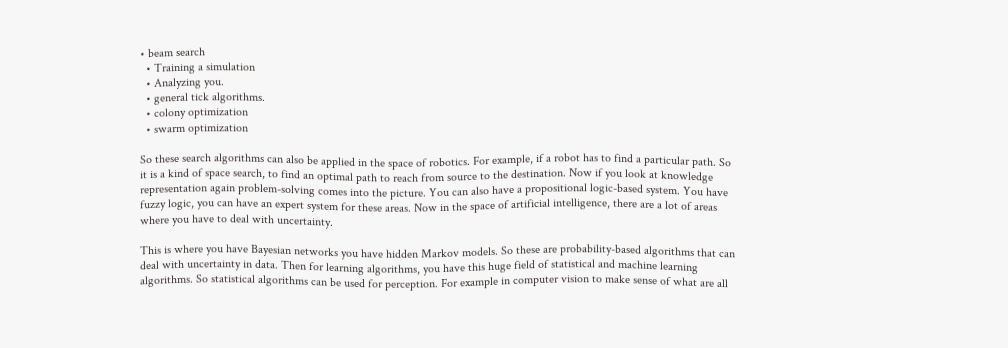• beam search
  • Training a simulation
  • Analyzing you.
  • general tick algorithms.
  • colony optimization
  • swarm optimization

So these search algorithms can also be applied in the space of robotics. For example, if a robot has to find a particular path. So it is a kind of space search, to find an optimal path to reach from source to the destination. Now if you look at knowledge representation again problem-solving comes into the picture. You can also have a propositional logic-based system. You have fuzzy logic, you can have an expert system for these areas. Now in the space of artificial intelligence, there are a lot of areas where you have to deal with uncertainty.

This is where you have Bayesian networks you have hidden Markov models. So these are probability-based algorithms that can deal with uncertainty in data. Then for learning algorithms, you have this huge field of statistical and machine learning algorithms. So statistical algorithms can be used for perception. For example in computer vision to make sense of what are all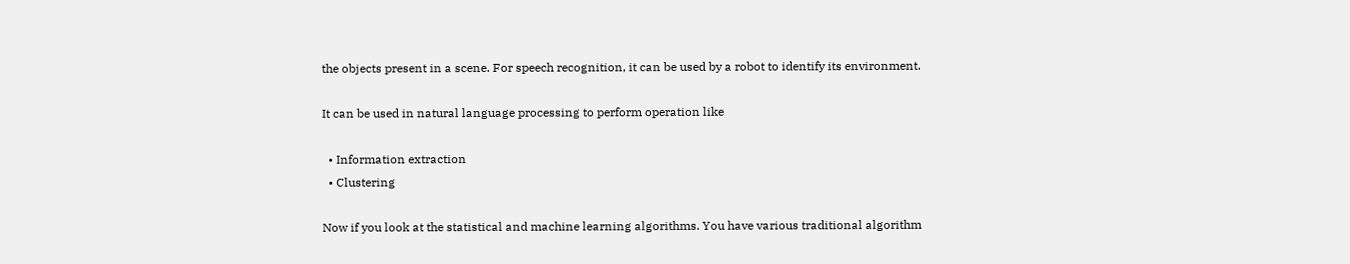the objects present in a scene. For speech recognition, it can be used by a robot to identify its environment.

It can be used in natural language processing to perform operation like

  • Information extraction
  • Clustering

Now if you look at the statistical and machine learning algorithms. You have various traditional algorithm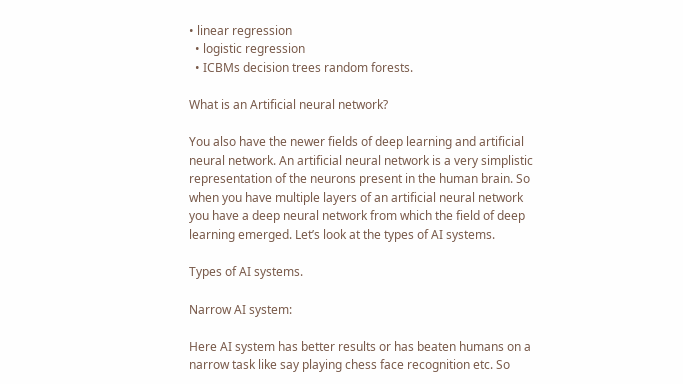• linear regression
  • logistic regression
  • ICBMs decision trees random forests.

What is an Artificial neural network?

You also have the newer fields of deep learning and artificial neural network. An artificial neural network is a very simplistic representation of the neurons present in the human brain. So when you have multiple layers of an artificial neural network you have a deep neural network from which the field of deep learning emerged. Let’s look at the types of AI systems.

Types of AI systems.

Narrow AI system:

Here AI system has better results or has beaten humans on a narrow task like say playing chess face recognition etc. So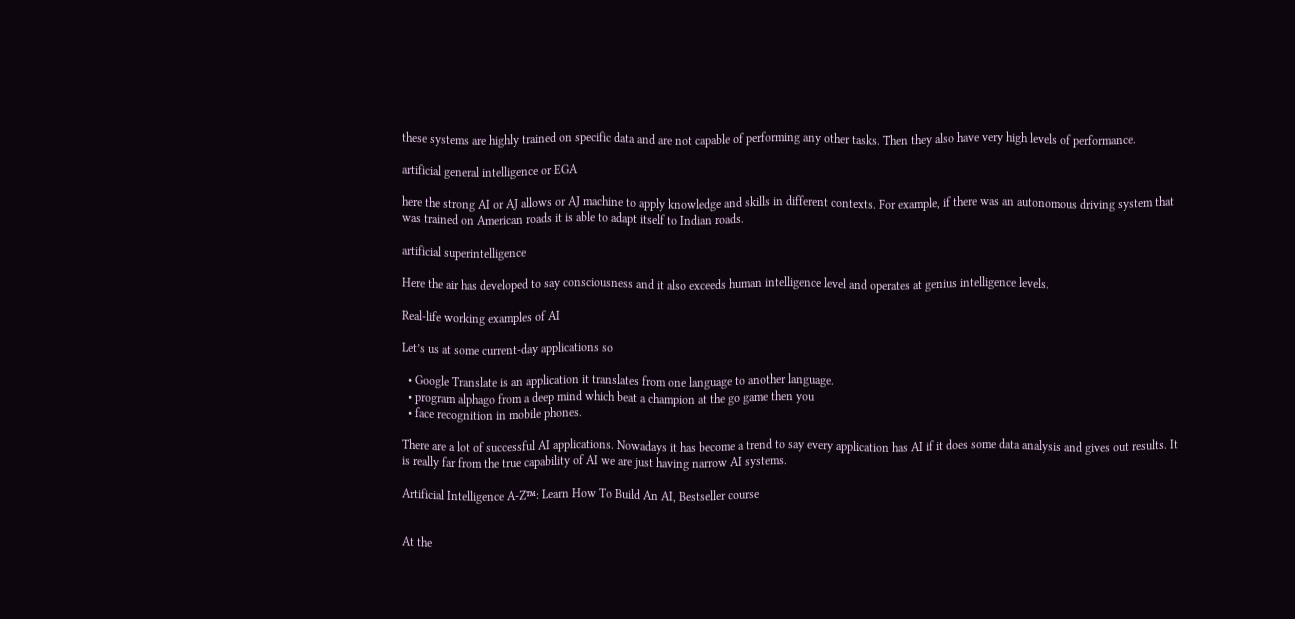these systems are highly trained on specific data and are not capable of performing any other tasks. Then they also have very high levels of performance.

artificial general intelligence or EGA

here the strong AI or AJ allows or AJ machine to apply knowledge and skills in different contexts. For example, if there was an autonomous driving system that was trained on American roads it is able to adapt itself to Indian roads.

artificial superintelligence

Here the air has developed to say consciousness and it also exceeds human intelligence level and operates at genius intelligence levels.

Real-life working examples of AI

Let’s us at some current-day applications so

  • Google Translate is an application it translates from one language to another language.
  • program alphago from a deep mind which beat a champion at the go game then you
  • face recognition in mobile phones.

There are a lot of successful AI applications. Nowadays it has become a trend to say every application has AI if it does some data analysis and gives out results. It is really far from the true capability of AI we are just having narrow AI systems.

Artificial Intelligence A-Z™: Learn How To Build An AI, Bestseller course


At the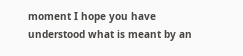moment I hope you have understood what is meant by an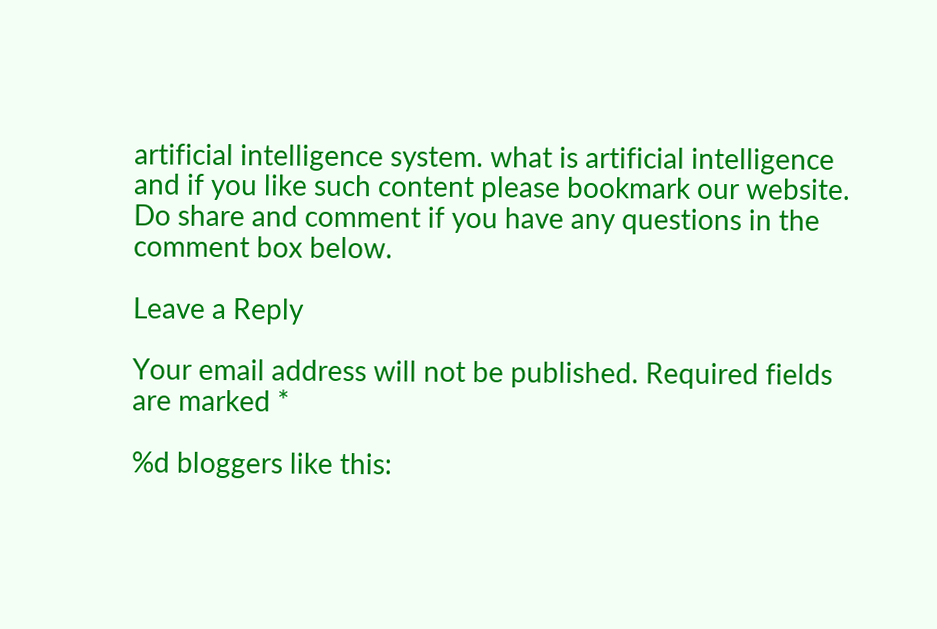artificial intelligence system. what is artificial intelligence and if you like such content please bookmark our website. Do share and comment if you have any questions in the comment box below.

Leave a Reply

Your email address will not be published. Required fields are marked *

%d bloggers like this: